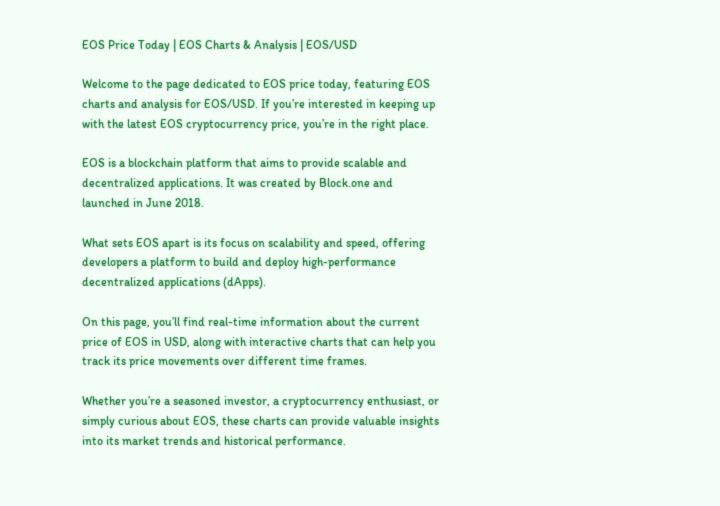EOS Price Today | EOS Charts & Analysis | EOS/USD

Welcome to the page dedicated to EOS price today, featuring EOS charts and analysis for EOS/USD. If you’re interested in keeping up with the latest EOS cryptocurrency price, you’re in the right place.

EOS is a blockchain platform that aims to provide scalable and decentralized applications. It was created by Block.one and launched in June 2018.

What sets EOS apart is its focus on scalability and speed, offering developers a platform to build and deploy high-performance decentralized applications (dApps).

On this page, you’ll find real-time information about the current price of EOS in USD, along with interactive charts that can help you track its price movements over different time frames.

Whether you’re a seasoned investor, a cryptocurrency enthusiast, or simply curious about EOS, these charts can provide valuable insights into its market trends and historical performance.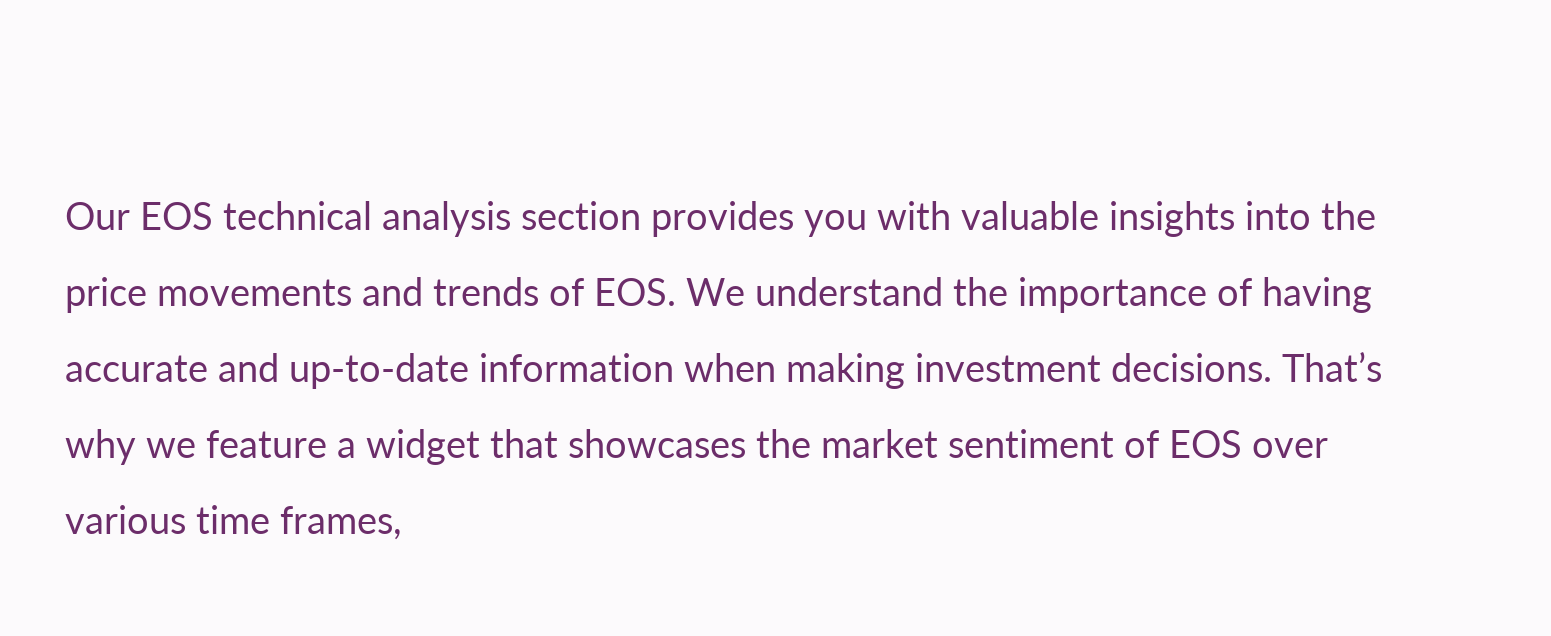Our EOS technical analysis section provides you with valuable insights into the price movements and trends of EOS. We understand the importance of having accurate and up-to-date information when making investment decisions. That’s why we feature a widget that showcases the market sentiment of EOS over various time frames,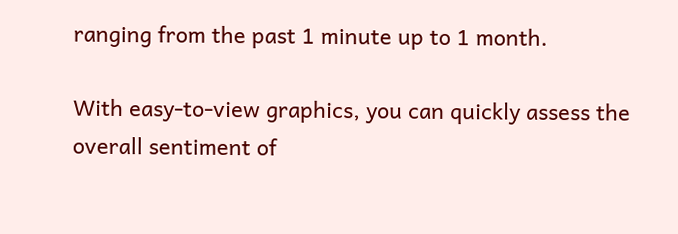ranging from the past 1 minute up to 1 month.

With easy-to-view graphics, you can quickly assess the overall sentiment of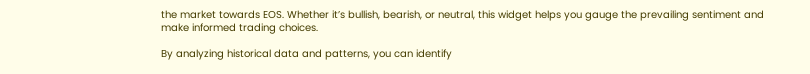the market towards EOS. Whether it’s bullish, bearish, or neutral, this widget helps you gauge the prevailing sentiment and make informed trading choices.

By analyzing historical data and patterns, you can identify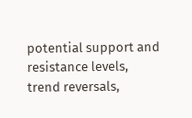potential support and resistance levels, trend reversals,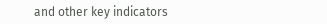and other key indicators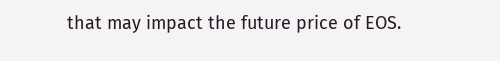that may impact the future price of EOS.